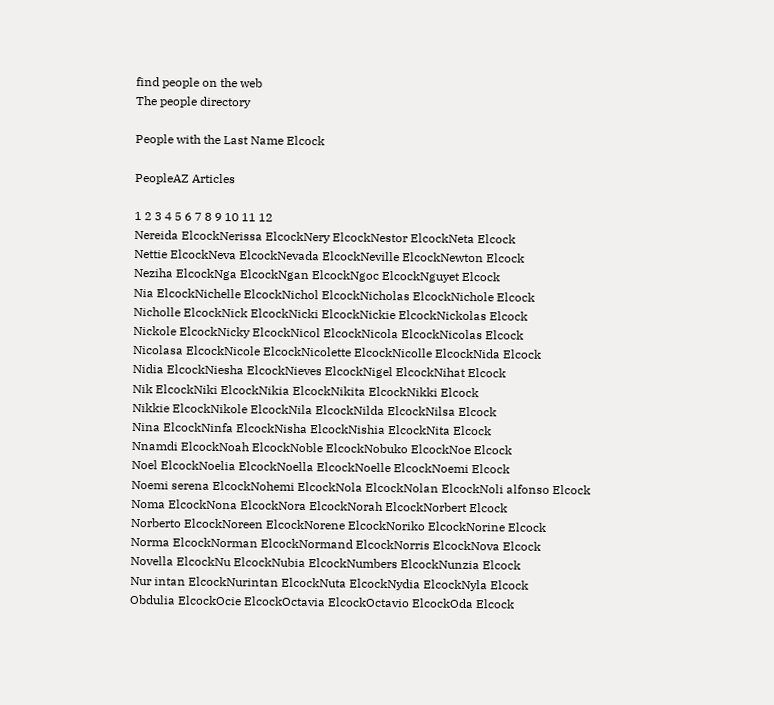find people on the web
The people directory

People with the Last Name Elcock

PeopleAZ Articles

1 2 3 4 5 6 7 8 9 10 11 12
Nereida ElcockNerissa ElcockNery ElcockNestor ElcockNeta Elcock
Nettie ElcockNeva ElcockNevada ElcockNeville ElcockNewton Elcock
Neziha ElcockNga ElcockNgan ElcockNgoc ElcockNguyet Elcock
Nia ElcockNichelle ElcockNichol ElcockNicholas ElcockNichole Elcock
Nicholle ElcockNick ElcockNicki ElcockNickie ElcockNickolas Elcock
Nickole ElcockNicky ElcockNicol ElcockNicola ElcockNicolas Elcock
Nicolasa ElcockNicole ElcockNicolette ElcockNicolle ElcockNida Elcock
Nidia ElcockNiesha ElcockNieves ElcockNigel ElcockNihat Elcock
Nik ElcockNiki ElcockNikia ElcockNikita ElcockNikki Elcock
Nikkie ElcockNikole ElcockNila ElcockNilda ElcockNilsa Elcock
Nina ElcockNinfa ElcockNisha ElcockNishia ElcockNita Elcock
Nnamdi ElcockNoah ElcockNoble ElcockNobuko ElcockNoe Elcock
Noel ElcockNoelia ElcockNoella ElcockNoelle ElcockNoemi Elcock
Noemi serena ElcockNohemi ElcockNola ElcockNolan ElcockNoli alfonso Elcock
Noma ElcockNona ElcockNora ElcockNorah ElcockNorbert Elcock
Norberto ElcockNoreen ElcockNorene ElcockNoriko ElcockNorine Elcock
Norma ElcockNorman ElcockNormand ElcockNorris ElcockNova Elcock
Novella ElcockNu ElcockNubia ElcockNumbers ElcockNunzia Elcock
Nur intan ElcockNurintan ElcockNuta ElcockNydia ElcockNyla Elcock
Obdulia ElcockOcie ElcockOctavia ElcockOctavio ElcockOda Elcock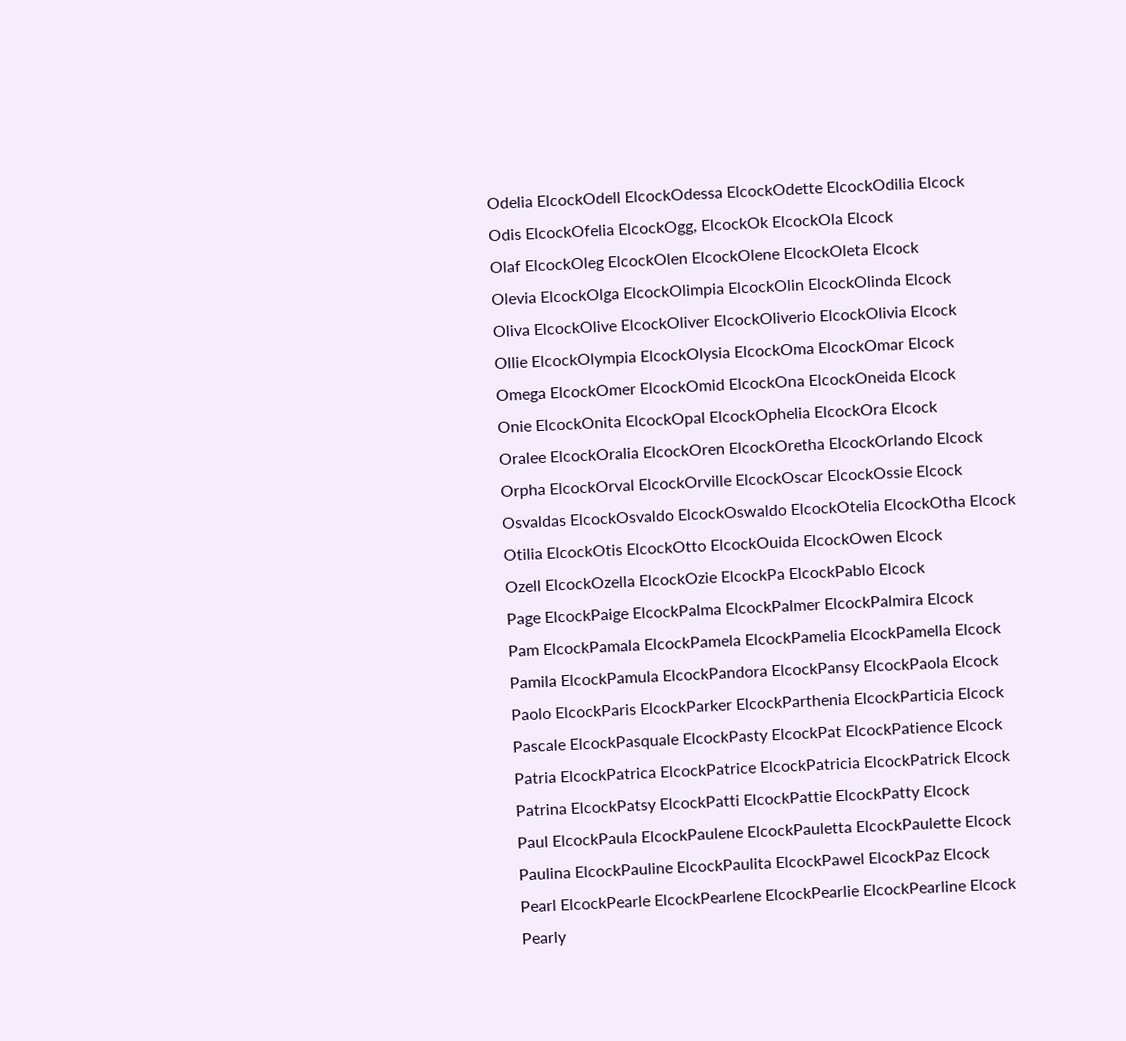Odelia ElcockOdell ElcockOdessa ElcockOdette ElcockOdilia Elcock
Odis ElcockOfelia ElcockOgg, ElcockOk ElcockOla Elcock
Olaf ElcockOleg ElcockOlen ElcockOlene ElcockOleta Elcock
Olevia ElcockOlga ElcockOlimpia ElcockOlin ElcockOlinda Elcock
Oliva ElcockOlive ElcockOliver ElcockOliverio ElcockOlivia Elcock
Ollie ElcockOlympia ElcockOlysia ElcockOma ElcockOmar Elcock
Omega ElcockOmer ElcockOmid ElcockOna ElcockOneida Elcock
Onie ElcockOnita ElcockOpal ElcockOphelia ElcockOra Elcock
Oralee ElcockOralia ElcockOren ElcockOretha ElcockOrlando Elcock
Orpha ElcockOrval ElcockOrville ElcockOscar ElcockOssie Elcock
Osvaldas ElcockOsvaldo ElcockOswaldo ElcockOtelia ElcockOtha Elcock
Otilia ElcockOtis ElcockOtto ElcockOuida ElcockOwen Elcock
Ozell ElcockOzella ElcockOzie ElcockPa ElcockPablo Elcock
Page ElcockPaige ElcockPalma ElcockPalmer ElcockPalmira Elcock
Pam ElcockPamala ElcockPamela ElcockPamelia ElcockPamella Elcock
Pamila ElcockPamula ElcockPandora ElcockPansy ElcockPaola Elcock
Paolo ElcockParis ElcockParker ElcockParthenia ElcockParticia Elcock
Pascale ElcockPasquale ElcockPasty ElcockPat ElcockPatience Elcock
Patria ElcockPatrica ElcockPatrice ElcockPatricia ElcockPatrick Elcock
Patrina ElcockPatsy ElcockPatti ElcockPattie ElcockPatty Elcock
Paul ElcockPaula ElcockPaulene ElcockPauletta ElcockPaulette Elcock
Paulina ElcockPauline ElcockPaulita ElcockPawel ElcockPaz Elcock
Pearl ElcockPearle ElcockPearlene ElcockPearlie ElcockPearline Elcock
Pearly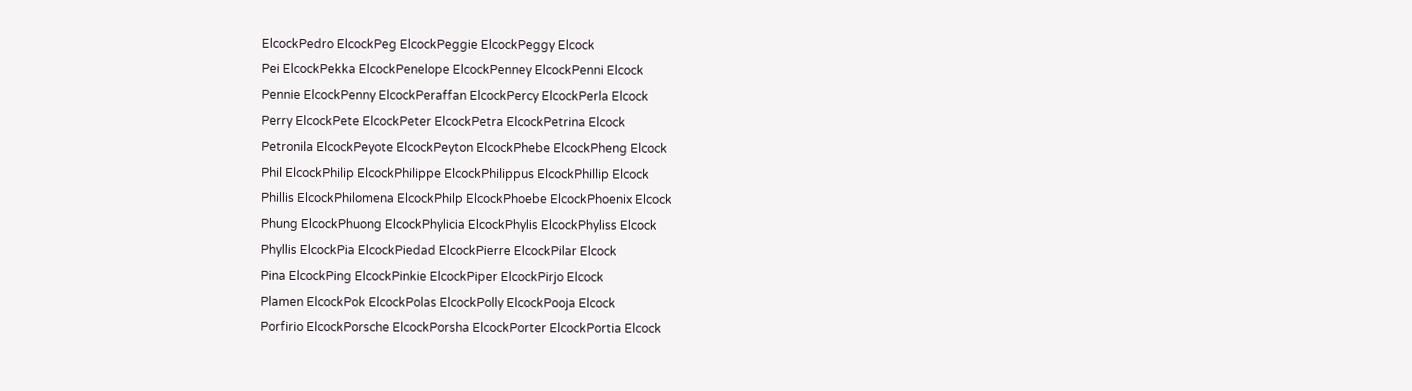ElcockPedro ElcockPeg ElcockPeggie ElcockPeggy Elcock
Pei ElcockPekka ElcockPenelope ElcockPenney ElcockPenni Elcock
Pennie ElcockPenny ElcockPeraffan ElcockPercy ElcockPerla Elcock
Perry ElcockPete ElcockPeter ElcockPetra ElcockPetrina Elcock
Petronila ElcockPeyote ElcockPeyton ElcockPhebe ElcockPheng Elcock
Phil ElcockPhilip ElcockPhilippe ElcockPhilippus ElcockPhillip Elcock
Phillis ElcockPhilomena ElcockPhilp ElcockPhoebe ElcockPhoenix Elcock
Phung ElcockPhuong ElcockPhylicia ElcockPhylis ElcockPhyliss Elcock
Phyllis ElcockPia ElcockPiedad ElcockPierre ElcockPilar Elcock
Pina ElcockPing ElcockPinkie ElcockPiper ElcockPirjo Elcock
Plamen ElcockPok ElcockPolas ElcockPolly ElcockPooja Elcock
Porfirio ElcockPorsche ElcockPorsha ElcockPorter ElcockPortia Elcock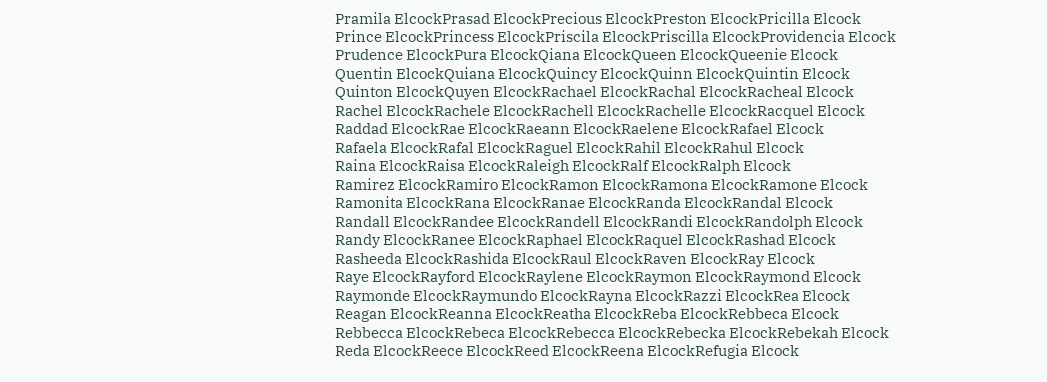Pramila ElcockPrasad ElcockPrecious ElcockPreston ElcockPricilla Elcock
Prince ElcockPrincess ElcockPriscila ElcockPriscilla ElcockProvidencia Elcock
Prudence ElcockPura ElcockQiana ElcockQueen ElcockQueenie Elcock
Quentin ElcockQuiana ElcockQuincy ElcockQuinn ElcockQuintin Elcock
Quinton ElcockQuyen ElcockRachael ElcockRachal ElcockRacheal Elcock
Rachel ElcockRachele ElcockRachell ElcockRachelle ElcockRacquel Elcock
Raddad ElcockRae ElcockRaeann ElcockRaelene ElcockRafael Elcock
Rafaela ElcockRafal ElcockRaguel ElcockRahil ElcockRahul Elcock
Raina ElcockRaisa ElcockRaleigh ElcockRalf ElcockRalph Elcock
Ramirez ElcockRamiro ElcockRamon ElcockRamona ElcockRamone Elcock
Ramonita ElcockRana ElcockRanae ElcockRanda ElcockRandal Elcock
Randall ElcockRandee ElcockRandell ElcockRandi ElcockRandolph Elcock
Randy ElcockRanee ElcockRaphael ElcockRaquel ElcockRashad Elcock
Rasheeda ElcockRashida ElcockRaul ElcockRaven ElcockRay Elcock
Raye ElcockRayford ElcockRaylene ElcockRaymon ElcockRaymond Elcock
Raymonde ElcockRaymundo ElcockRayna ElcockRazzi ElcockRea Elcock
Reagan ElcockReanna ElcockReatha ElcockReba ElcockRebbeca Elcock
Rebbecca ElcockRebeca ElcockRebecca ElcockRebecka ElcockRebekah Elcock
Reda ElcockReece ElcockReed ElcockReena ElcockRefugia Elcock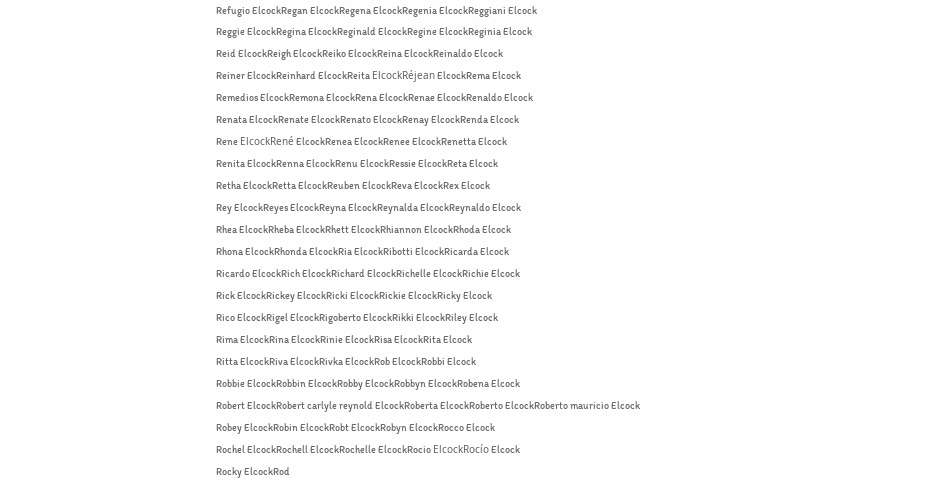Refugio ElcockRegan ElcockRegena ElcockRegenia ElcockReggiani Elcock
Reggie ElcockRegina ElcockReginald ElcockRegine ElcockReginia Elcock
Reid ElcockReigh ElcockReiko ElcockReina ElcockReinaldo Elcock
Reiner ElcockReinhard ElcockReita ElcockRéjean ElcockRema Elcock
Remedios ElcockRemona ElcockRena ElcockRenae ElcockRenaldo Elcock
Renata ElcockRenate ElcockRenato ElcockRenay ElcockRenda Elcock
Rene ElcockRené ElcockRenea ElcockRenee ElcockRenetta Elcock
Renita ElcockRenna ElcockRenu ElcockRessie ElcockReta Elcock
Retha ElcockRetta ElcockReuben ElcockReva ElcockRex Elcock
Rey ElcockReyes ElcockReyna ElcockReynalda ElcockReynaldo Elcock
Rhea ElcockRheba ElcockRhett ElcockRhiannon ElcockRhoda Elcock
Rhona ElcockRhonda ElcockRia ElcockRibotti ElcockRicarda Elcock
Ricardo ElcockRich ElcockRichard ElcockRichelle ElcockRichie Elcock
Rick ElcockRickey ElcockRicki ElcockRickie ElcockRicky Elcock
Rico ElcockRigel ElcockRigoberto ElcockRikki ElcockRiley Elcock
Rima ElcockRina ElcockRinie ElcockRisa ElcockRita Elcock
Ritta ElcockRiva ElcockRivka ElcockRob ElcockRobbi Elcock
Robbie ElcockRobbin ElcockRobby ElcockRobbyn ElcockRobena Elcock
Robert ElcockRobert carlyle reynold ElcockRoberta ElcockRoberto ElcockRoberto mauricio Elcock
Robey ElcockRobin ElcockRobt ElcockRobyn ElcockRocco Elcock
Rochel ElcockRochell ElcockRochelle ElcockRocio ElcockRocío Elcock
Rocky ElcockRod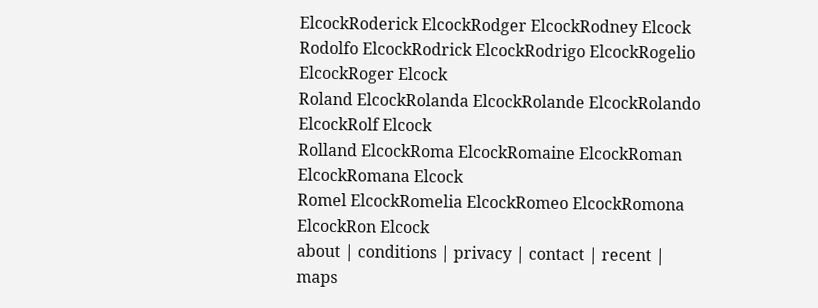ElcockRoderick ElcockRodger ElcockRodney Elcock
Rodolfo ElcockRodrick ElcockRodrigo ElcockRogelio ElcockRoger Elcock
Roland ElcockRolanda ElcockRolande ElcockRolando ElcockRolf Elcock
Rolland ElcockRoma ElcockRomaine ElcockRoman ElcockRomana Elcock
Romel ElcockRomelia ElcockRomeo ElcockRomona ElcockRon Elcock
about | conditions | privacy | contact | recent | maps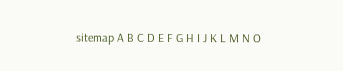sitemap A B C D E F G H I J K L M N O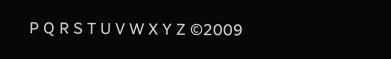P Q R S T U V W X Y Z ©2009